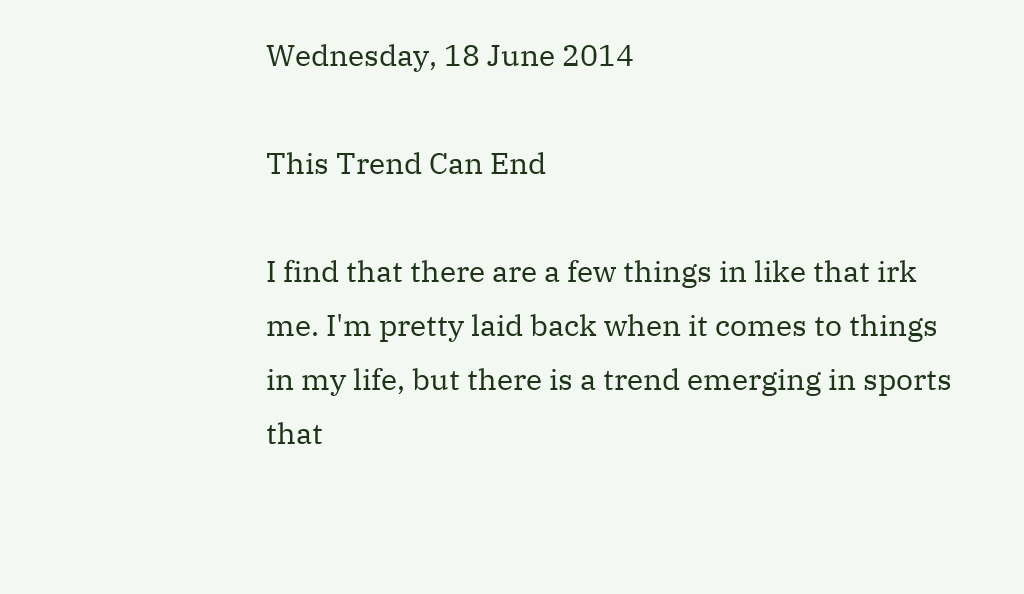Wednesday, 18 June 2014

This Trend Can End

I find that there are a few things in like that irk me. I'm pretty laid back when it comes to things in my life, but there is a trend emerging in sports that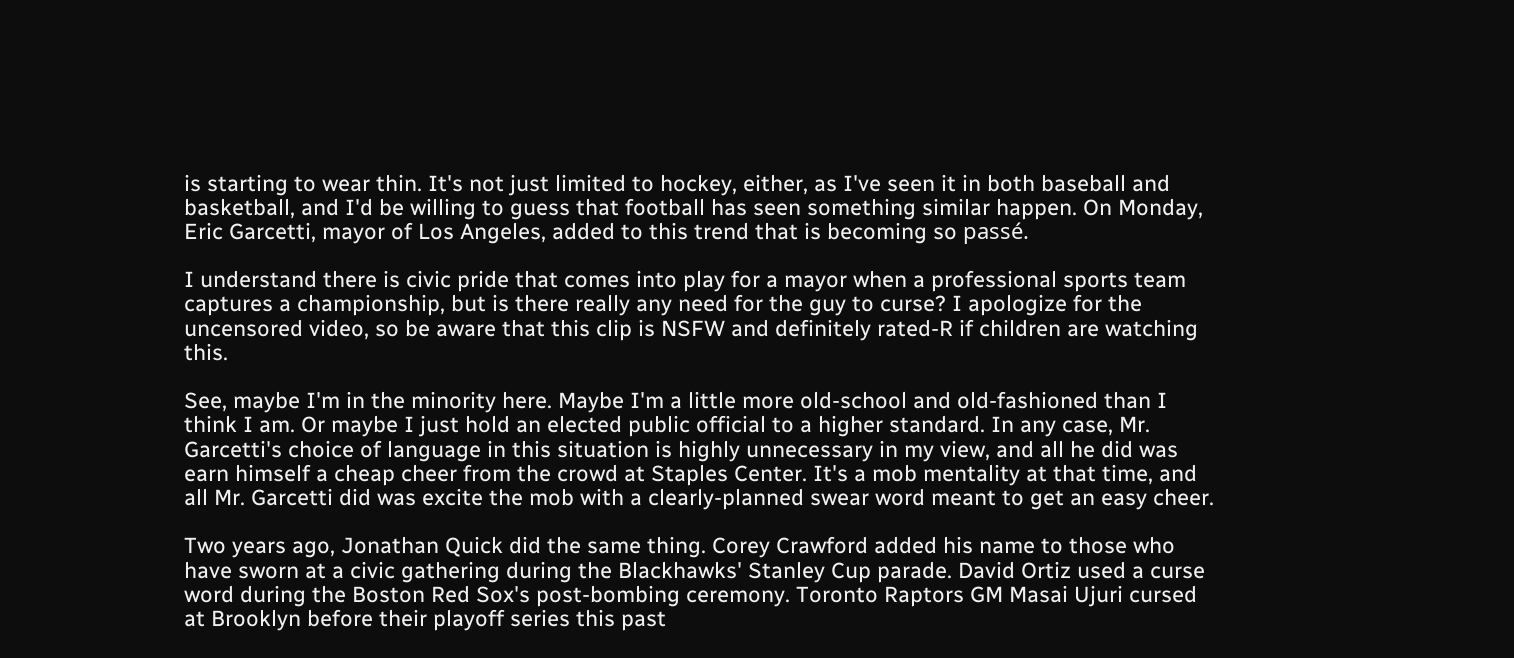is starting to wear thin. It's not just limited to hockey, either, as I've seen it in both baseball and basketball, and I'd be willing to guess that football has seen something similar happen. On Monday, Eric Garcetti, mayor of Los Angeles, added to this trend that is becoming so passé.

I understand there is civic pride that comes into play for a mayor when a professional sports team captures a championship, but is there really any need for the guy to curse? I apologize for the uncensored video, so be aware that this clip is NSFW and definitely rated-R if children are watching this.

See, maybe I'm in the minority here. Maybe I'm a little more old-school and old-fashioned than I think I am. Or maybe I just hold an elected public official to a higher standard. In any case, Mr. Garcetti's choice of language in this situation is highly unnecessary in my view, and all he did was earn himself a cheap cheer from the crowd at Staples Center. It's a mob mentality at that time, and all Mr. Garcetti did was excite the mob with a clearly-planned swear word meant to get an easy cheer.

Two years ago, Jonathan Quick did the same thing. Corey Crawford added his name to those who have sworn at a civic gathering during the Blackhawks' Stanley Cup parade. David Ortiz used a curse word during the Boston Red Sox's post-bombing ceremony. Toronto Raptors GM Masai Ujuri cursed at Brooklyn before their playoff series this past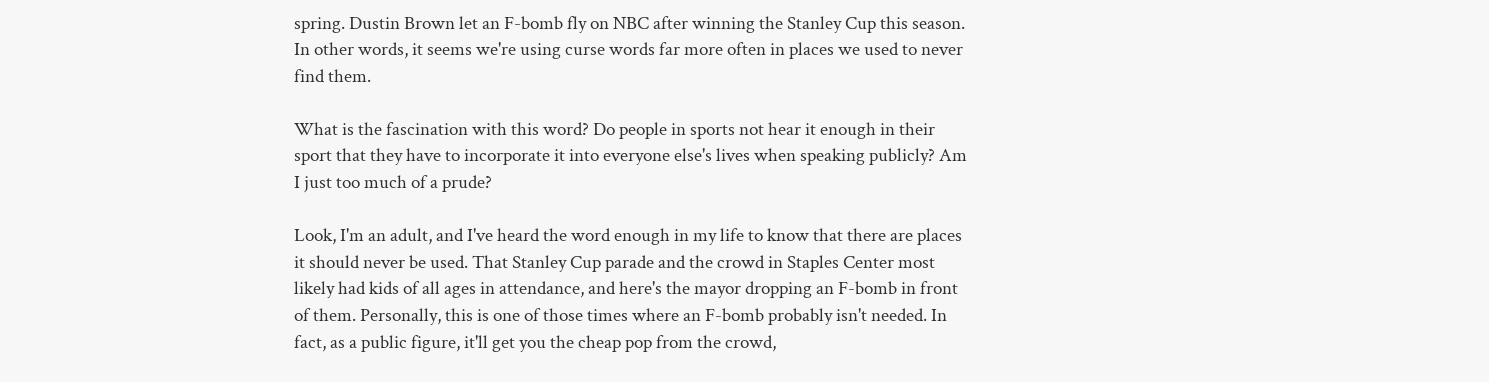spring. Dustin Brown let an F-bomb fly on NBC after winning the Stanley Cup this season. In other words, it seems we're using curse words far more often in places we used to never find them.

What is the fascination with this word? Do people in sports not hear it enough in their sport that they have to incorporate it into everyone else's lives when speaking publicly? Am I just too much of a prude?

Look, I'm an adult, and I've heard the word enough in my life to know that there are places it should never be used. That Stanley Cup parade and the crowd in Staples Center most likely had kids of all ages in attendance, and here's the mayor dropping an F-bomb in front of them. Personally, this is one of those times where an F-bomb probably isn't needed. In fact, as a public figure, it'll get you the cheap pop from the crowd,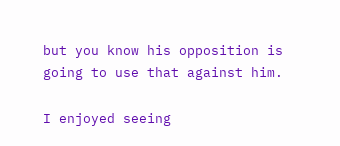but you know his opposition is going to use that against him.

I enjoyed seeing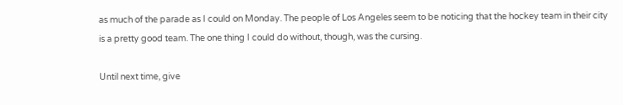as much of the parade as I could on Monday. The people of Los Angeles seem to be noticing that the hockey team in their city is a pretty good team. The one thing I could do without, though, was the cursing.

Until next time, give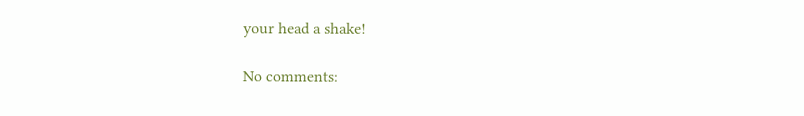your head a shake!

No comments: